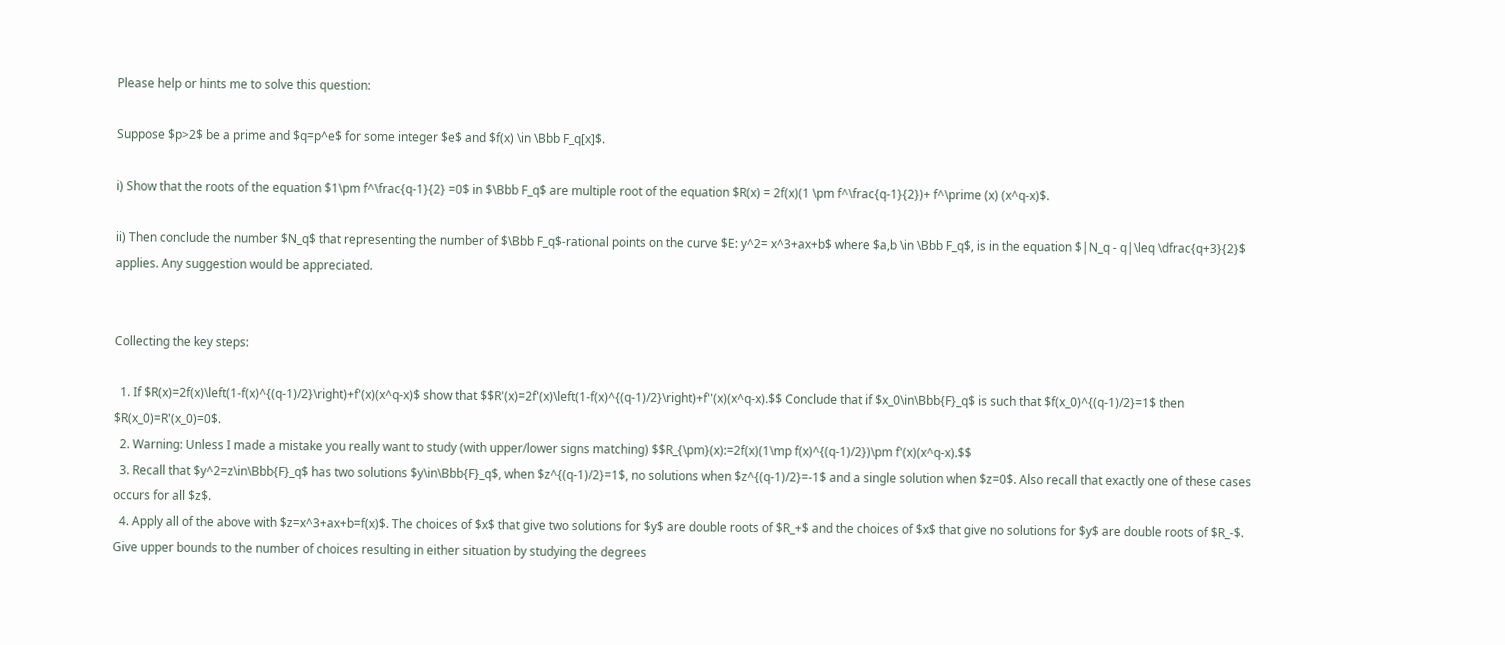Please help or hints me to solve this question:

Suppose $p>2$ be a prime and $q=p^e$ for some integer $e$ and $f(x) \in \Bbb F_q[x]$.

i) Show that the roots of the equation $1\pm f^\frac{q-1}{2} =0$ in $\Bbb F_q$ are multiple root of the equation $R(x) = 2f(x)(1 \pm f^\frac{q-1}{2})+ f^\prime (x) (x^q-x)$.

ii) Then conclude the number $N_q$ that representing the number of $\Bbb F_q$-rational points on the curve $E: y^2= x^3+ax+b$ where $a,b \in \Bbb F_q$, is in the equation $|N_q - q|\leq \dfrac{q+3}{2}$ applies. Any suggestion would be appreciated.


Collecting the key steps:

  1. If $R(x)=2f(x)\left(1-f(x)^{(q-1)/2}\right)+f'(x)(x^q-x)$ show that $$R'(x)=2f'(x)\left(1-f(x)^{(q-1)/2}\right)+f''(x)(x^q-x).$$ Conclude that if $x_0\in\Bbb{F}_q$ is such that $f(x_0)^{(q-1)/2}=1$ then $R(x_0)=R'(x_0)=0$.
  2. Warning: Unless I made a mistake you really want to study (with upper/lower signs matching) $$R_{\pm}(x):=2f(x)(1\mp f(x)^{(q-1)/2})\pm f'(x)(x^q-x).$$
  3. Recall that $y^2=z\in\Bbb{F}_q$ has two solutions $y\in\Bbb{F}_q$, when $z^{(q-1)/2}=1$, no solutions when $z^{(q-1)/2}=-1$ and a single solution when $z=0$. Also recall that exactly one of these cases occurs for all $z$.
  4. Apply all of the above with $z=x^3+ax+b=f(x)$. The choices of $x$ that give two solutions for $y$ are double roots of $R_+$ and the choices of $x$ that give no solutions for $y$ are double roots of $R_-$. Give upper bounds to the number of choices resulting in either situation by studying the degrees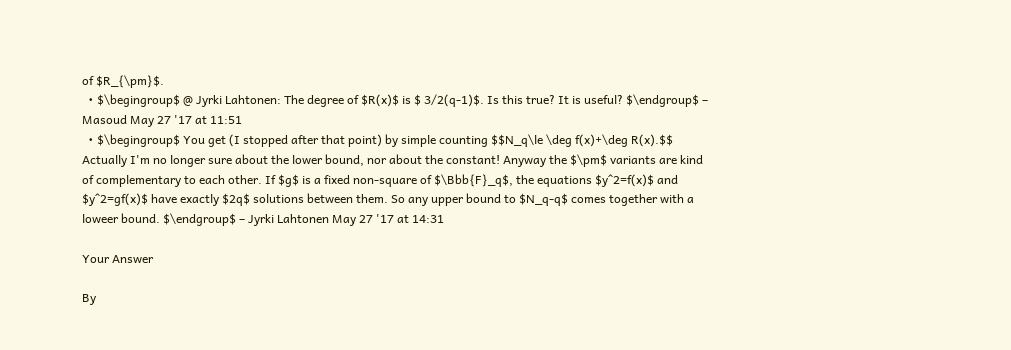of $R_{\pm}$.
  • $\begingroup$ @ Jyrki Lahtonen: The degree of $R(x)$ is $ 3/2(q-1)$. Is this true? It is useful? $\endgroup$ – Masoud May 27 '17 at 11:51
  • $\begingroup$ You get (I stopped after that point) by simple counting $$N_q\le \deg f(x)+\deg R(x).$$ Actually I'm no longer sure about the lower bound, nor about the constant! Anyway the $\pm$ variants are kind of complementary to each other. If $g$ is a fixed non-square of $\Bbb{F}_q$, the equations $y^2=f(x)$ and $y^2=gf(x)$ have exactly $2q$ solutions between them. So any upper bound to $N_q-q$ comes together with a loweer bound. $\endgroup$ – Jyrki Lahtonen May 27 '17 at 14:31

Your Answer

By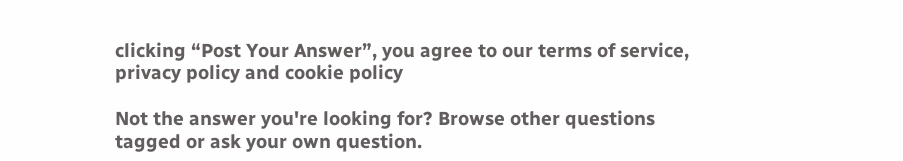clicking “Post Your Answer”, you agree to our terms of service, privacy policy and cookie policy

Not the answer you're looking for? Browse other questions tagged or ask your own question.